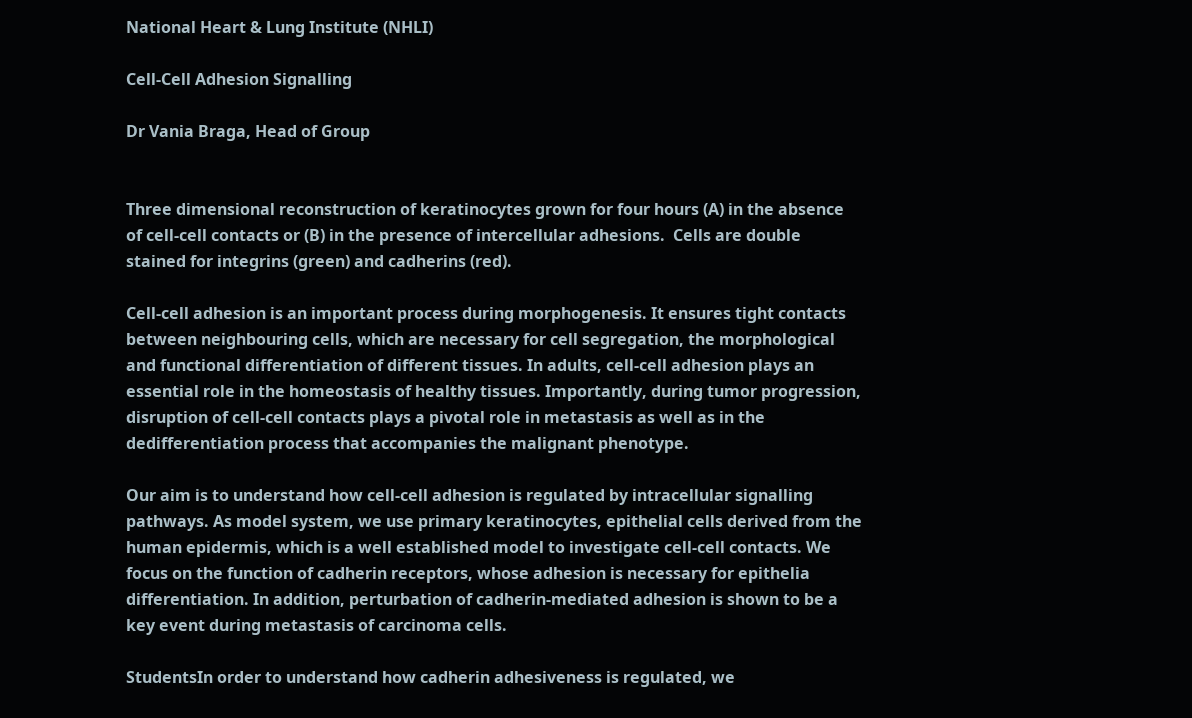National Heart & Lung Institute (NHLI)

Cell-Cell Adhesion Signalling

Dr Vania Braga, Head of Group


Three dimensional reconstruction of keratinocytes grown for four hours (A) in the absence of cell-cell contacts or (B) in the presence of intercellular adhesions.  Cells are double stained for integrins (green) and cadherins (red).

Cell-cell adhesion is an important process during morphogenesis. It ensures tight contacts between neighbouring cells, which are necessary for cell segregation, the morphological and functional differentiation of different tissues. In adults, cell-cell adhesion plays an essential role in the homeostasis of healthy tissues. Importantly, during tumor progression, disruption of cell-cell contacts plays a pivotal role in metastasis as well as in the dedifferentiation process that accompanies the malignant phenotype.

Our aim is to understand how cell-cell adhesion is regulated by intracellular signalling pathways. As model system, we use primary keratinocytes, epithelial cells derived from the human epidermis, which is a well established model to investigate cell-cell contacts. We focus on the function of cadherin receptors, whose adhesion is necessary for epithelia differentiation. In addition, perturbation of cadherin-mediated adhesion is shown to be a key event during metastasis of carcinoma cells.

StudentsIn order to understand how cadherin adhesiveness is regulated, we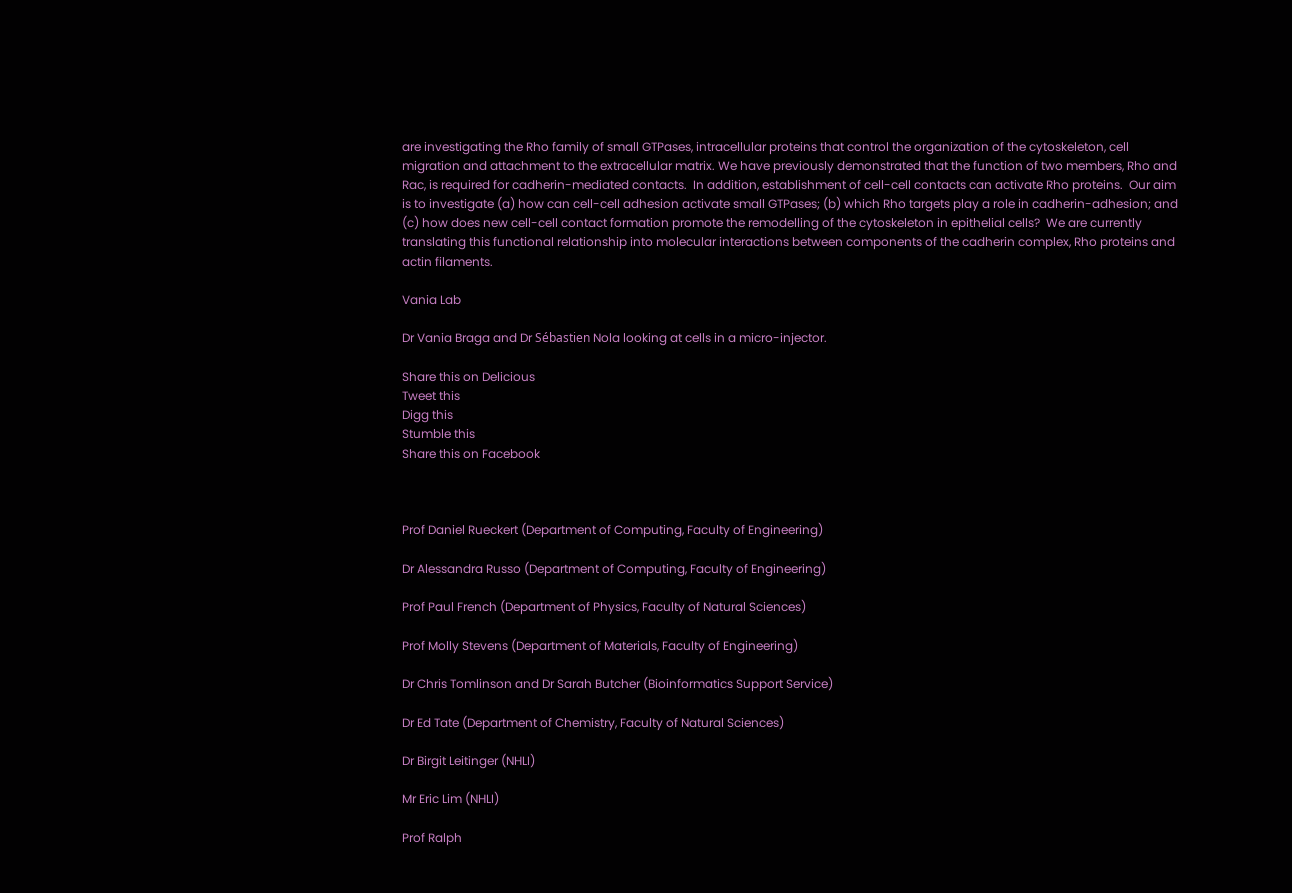are investigating the Rho family of small GTPases, intracellular proteins that control the organization of the cytoskeleton, cell migration and attachment to the extracellular matrix. We have previously demonstrated that the function of two members, Rho and Rac, is required for cadherin-mediated contacts.  In addition, establishment of cell-cell contacts can activate Rho proteins.  Our aim is to investigate (a) how can cell-cell adhesion activate small GTPases; (b) which Rho targets play a role in cadherin-adhesion; and (c) how does new cell-cell contact formation promote the remodelling of the cytoskeleton in epithelial cells?  We are currently translating this functional relationship into molecular interactions between components of the cadherin complex, Rho proteins and actin filaments.

Vania Lab

Dr Vania Braga and Dr Sébastien Nola looking at cells in a micro-injector.

Share this on Delicious
Tweet this
Digg this
Stumble this
Share this on Facebook



Prof Daniel Rueckert (Department of Computing, Faculty of Engineering)

Dr Alessandra Russo (Department of Computing, Faculty of Engineering)

Prof Paul French (Department of Physics, Faculty of Natural Sciences)

Prof Molly Stevens (Department of Materials, Faculty of Engineering)

Dr Chris Tomlinson and Dr Sarah Butcher (Bioinformatics Support Service)

Dr Ed Tate (Department of Chemistry, Faculty of Natural Sciences)

Dr Birgit Leitinger (NHLI)

Mr Eric Lim (NHLI)

Prof Ralph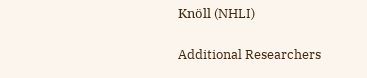Knöll (NHLI)

Additional Researchers